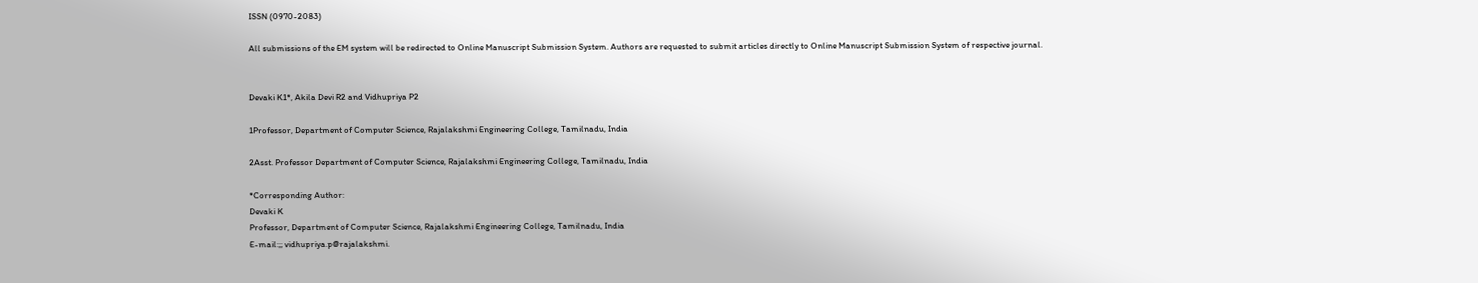ISSN (0970-2083)

All submissions of the EM system will be redirected to Online Manuscript Submission System. Authors are requested to submit articles directly to Online Manuscript Submission System of respective journal.


Devaki K1*, Akila Devi R2 and Vidhupriya P2

1Professor, Department of Computer Science, Rajalakshmi Engineering College, Tamilnadu, India

2Asst. Professor Department of Computer Science, Rajalakshmi Engineering College, Tamilnadu, India

*Corresponding Author:
Devaki K
Professor, Department of Computer Science, Rajalakshmi Engineering College, Tamilnadu, India
E-mail:;; vidhupriya.p@rajalakshmi.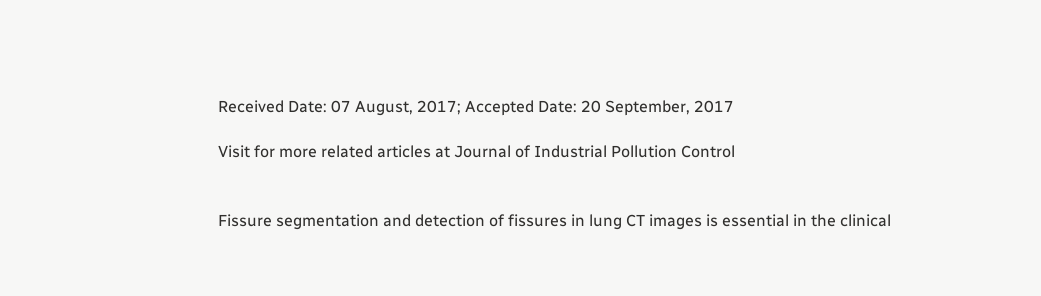Received Date: 07 August, 2017; Accepted Date: 20 September, 2017

Visit for more related articles at Journal of Industrial Pollution Control


Fissure segmentation and detection of fissures in lung CT images is essential in the clinical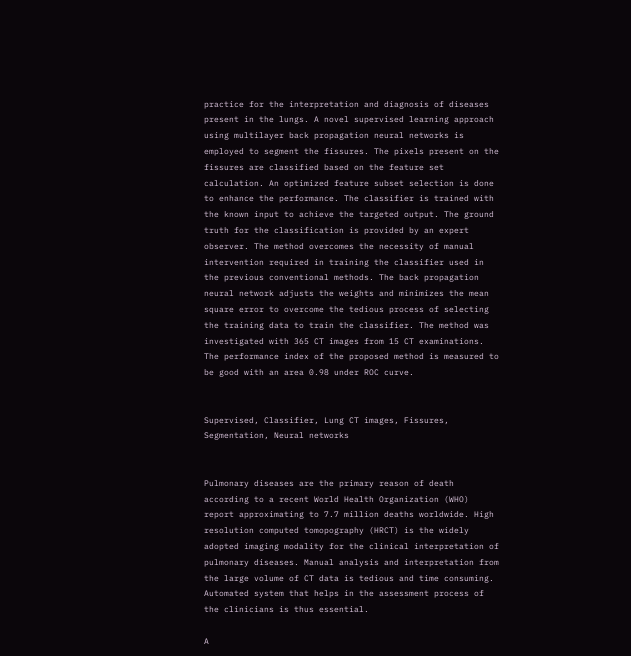practice for the interpretation and diagnosis of diseases present in the lungs. A novel supervised learning approach using multilayer back propagation neural networks is employed to segment the fissures. The pixels present on the fissures are classified based on the feature set calculation. An optimized feature subset selection is done to enhance the performance. The classifier is trained with the known input to achieve the targeted output. The ground truth for the classification is provided by an expert observer. The method overcomes the necessity of manual intervention required in training the classifier used in the previous conventional methods. The back propagation neural network adjusts the weights and minimizes the mean square error to overcome the tedious process of selecting the training data to train the classifier. The method was investigated with 365 CT images from 15 CT examinations. The performance index of the proposed method is measured to be good with an area 0.98 under ROC curve.


Supervised, Classifier, Lung CT images, Fissures, Segmentation, Neural networks


Pulmonary diseases are the primary reason of death according to a recent World Health Organization (WHO) report approximating to 7.7 million deaths worldwide. High resolution computed tomopography (HRCT) is the widely adopted imaging modality for the clinical interpretation of pulmonary diseases. Manual analysis and interpretation from the large volume of CT data is tedious and time consuming. Automated system that helps in the assessment process of the clinicians is thus essential.

A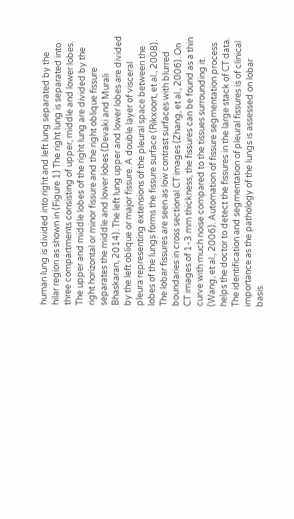human lung is divided into right and left lung separated by the hilar region as shown in (Figure 1) The right lung is separated into three compartments consisting of upper, middle and lower lobes. The upper and middle lobes of the right lung are divided by the right horizontal or minor fissure and the right oblique fissure separates the middle and lower lobes (Devaki and Murali Bhaskaran, 2014). The left lung upper and lower lobes are divided by the left oblique or major fissure. A double layer of visceral pleura representing extensions of the pleural space between the lobes of the lungs forms the fissure surface (Rikxoort, et al., 2008). The lobar fissures are seen as low contrast surfaces with blurred boundaries in cross sectional CT images (Zhang, et al., 2006). On CT images of 1-3 mm thickness, the fissures can be found as a thin curve with much noise compared to the tissues surrounding it. (Wang, et al., 2006). Automation of fissure segmentation process helps the doctor to detect the fissures in the large stack of CT data. The identification and segmentation of pleural fissures is of clinical importance as the pathology of the lungs is assessed on lobar basis.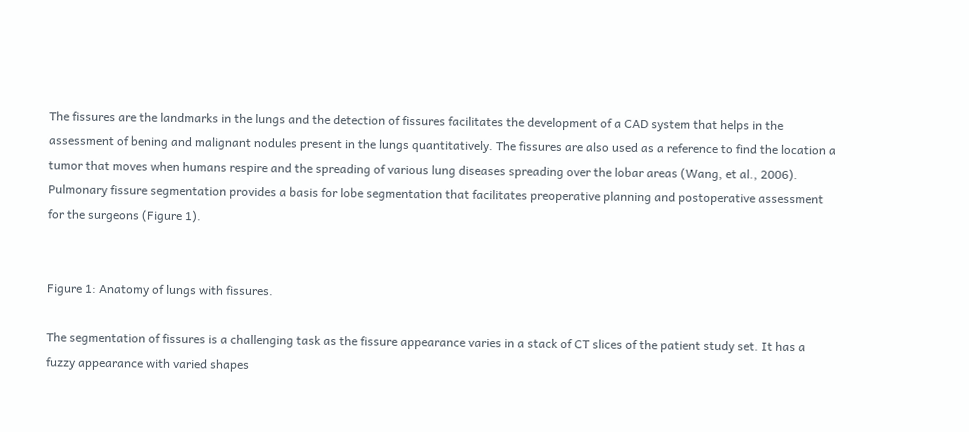The fissures are the landmarks in the lungs and the detection of fissures facilitates the development of a CAD system that helps in the assessment of bening and malignant nodules present in the lungs quantitatively. The fissures are also used as a reference to find the location a tumor that moves when humans respire and the spreading of various lung diseases spreading over the lobar areas (Wang, et al., 2006). Pulmonary fissure segmentation provides a basis for lobe segmentation that facilitates preoperative planning and postoperative assessment for the surgeons (Figure 1).


Figure 1: Anatomy of lungs with fissures.

The segmentation of fissures is a challenging task as the fissure appearance varies in a stack of CT slices of the patient study set. It has a fuzzy appearance with varied shapes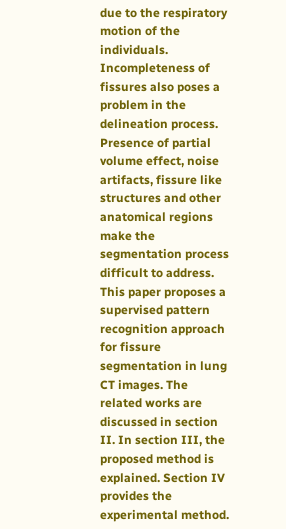due to the respiratory motion of the individuals. Incompleteness of fissures also poses a problem in the delineation process. Presence of partial volume effect, noise artifacts, fissure like structures and other anatomical regions make the segmentation process difficult to address. This paper proposes a supervised pattern recognition approach for fissure segmentation in lung CT images. The related works are discussed in section II. In section III, the proposed method is explained. Section IV provides the experimental method.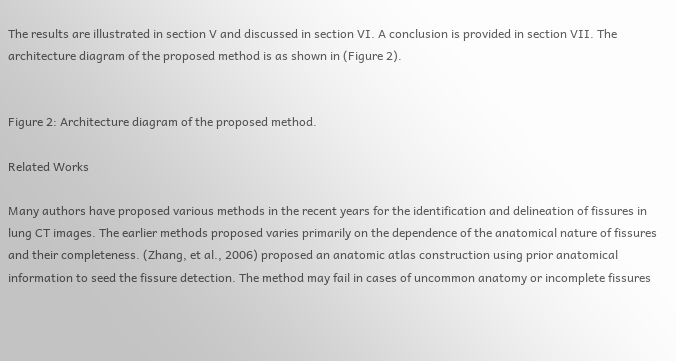The results are illustrated in section V and discussed in section VI. A conclusion is provided in section VII. The architecture diagram of the proposed method is as shown in (Figure 2).


Figure 2: Architecture diagram of the proposed method.

Related Works

Many authors have proposed various methods in the recent years for the identification and delineation of fissures in lung CT images. The earlier methods proposed varies primarily on the dependence of the anatomical nature of fissures and their completeness. (Zhang, et al., 2006) proposed an anatomic atlas construction using prior anatomical information to seed the fissure detection. The method may fail in cases of uncommon anatomy or incomplete fissures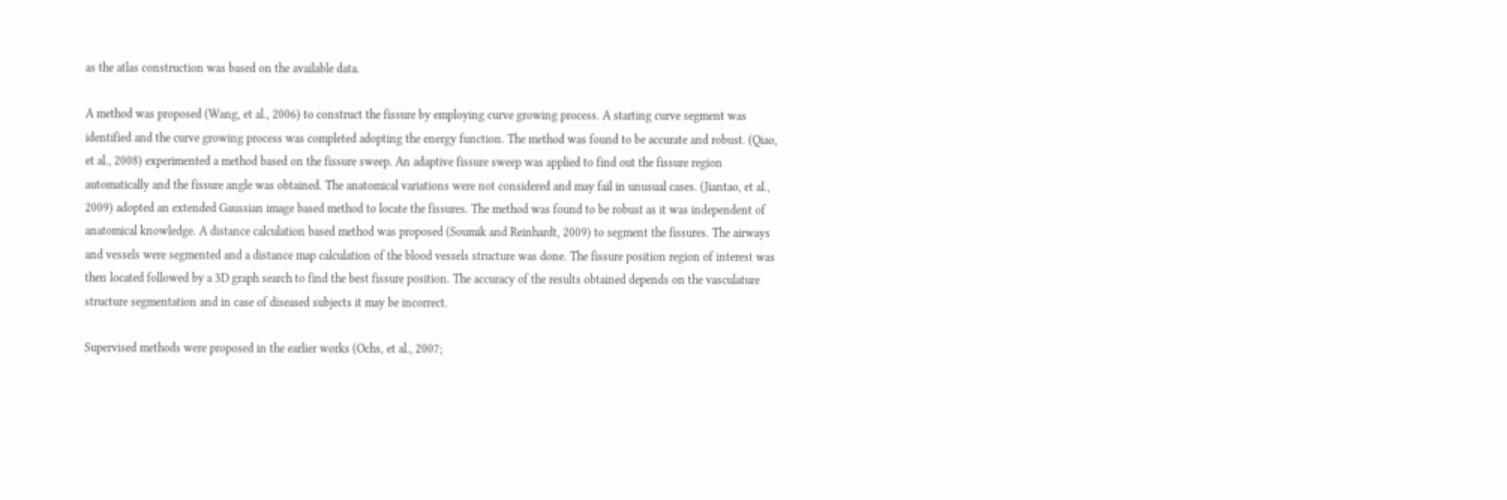as the atlas construction was based on the available data.

A method was proposed (Wang, et al., 2006) to construct the fissure by employing curve growing process. A starting curve segment was identified and the curve growing process was completed adopting the energy function. The method was found to be accurate and robust. (Qiao, et al., 2008) experimented a method based on the fissure sweep. An adaptive fissure sweep was applied to find out the fissure region automatically and the fissure angle was obtained. The anatomical variations were not considered and may fail in unusual cases. (Jiantao, et al., 2009) adopted an extended Gaussian image based method to locate the fissures. The method was found to be robust as it was independent of anatomical knowledge. A distance calculation based method was proposed (Soumik and Reinhardt, 2009) to segment the fissures. The airways and vessels were segmented and a distance map calculation of the blood vessels structure was done. The fissure position region of interest was then located followed by a 3D graph search to find the best fissure position. The accuracy of the results obtained depends on the vasculature structure segmentation and in case of diseased subjects it may be incorrect.

Supervised methods were proposed in the earlier works (Ochs, et al., 2007;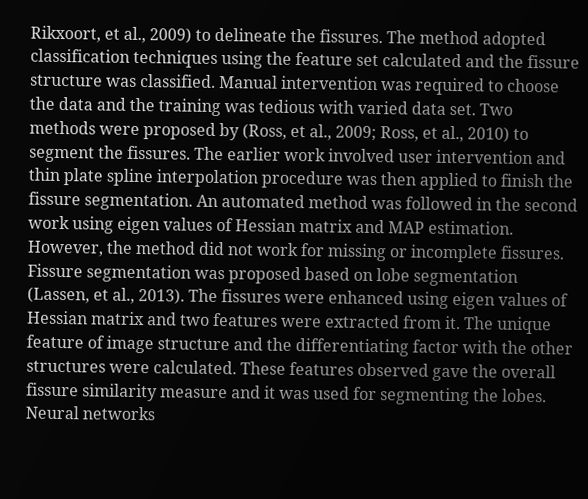Rikxoort, et al., 2009) to delineate the fissures. The method adopted classification techniques using the feature set calculated and the fissure structure was classified. Manual intervention was required to choose the data and the training was tedious with varied data set. Two methods were proposed by (Ross, et al., 2009; Ross, et al., 2010) to segment the fissures. The earlier work involved user intervention and thin plate spline interpolation procedure was then applied to finish the fissure segmentation. An automated method was followed in the second work using eigen values of Hessian matrix and MAP estimation. However, the method did not work for missing or incomplete fissures. Fissure segmentation was proposed based on lobe segmentation (Lassen, et al., 2013). The fissures were enhanced using eigen values of Hessian matrix and two features were extracted from it. The unique feature of image structure and the differentiating factor with the other structures were calculated. These features observed gave the overall fissure similarity measure and it was used for segmenting the lobes. Neural networks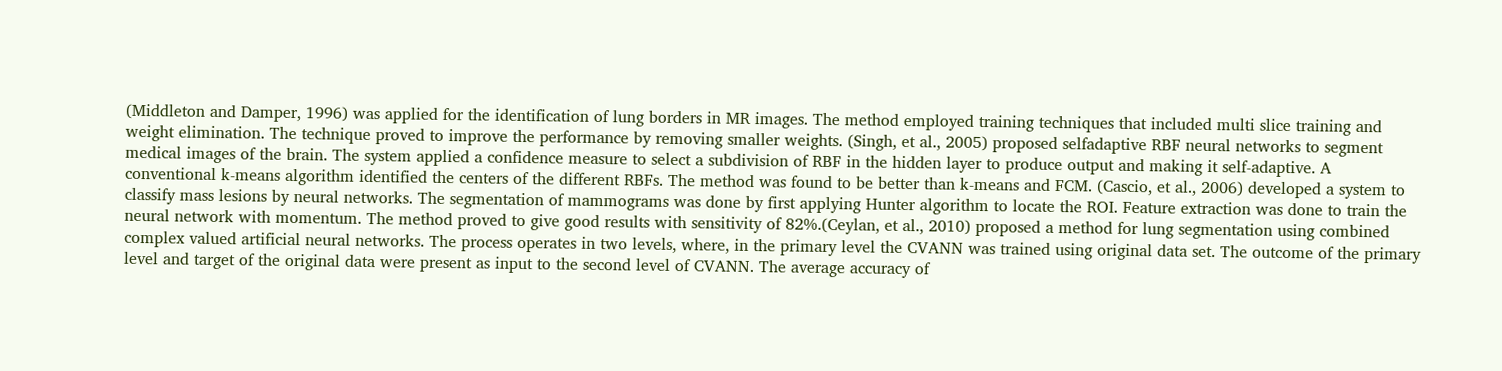(Middleton and Damper, 1996) was applied for the identification of lung borders in MR images. The method employed training techniques that included multi slice training and weight elimination. The technique proved to improve the performance by removing smaller weights. (Singh, et al., 2005) proposed selfadaptive RBF neural networks to segment medical images of the brain. The system applied a confidence measure to select a subdivision of RBF in the hidden layer to produce output and making it self-adaptive. A conventional k-means algorithm identified the centers of the different RBFs. The method was found to be better than k-means and FCM. (Cascio, et al., 2006) developed a system to classify mass lesions by neural networks. The segmentation of mammograms was done by first applying Hunter algorithm to locate the ROI. Feature extraction was done to train the neural network with momentum. The method proved to give good results with sensitivity of 82%.(Ceylan, et al., 2010) proposed a method for lung segmentation using combined complex valued artificial neural networks. The process operates in two levels, where, in the primary level the CVANN was trained using original data set. The outcome of the primary level and target of the original data were present as input to the second level of CVANN. The average accuracy of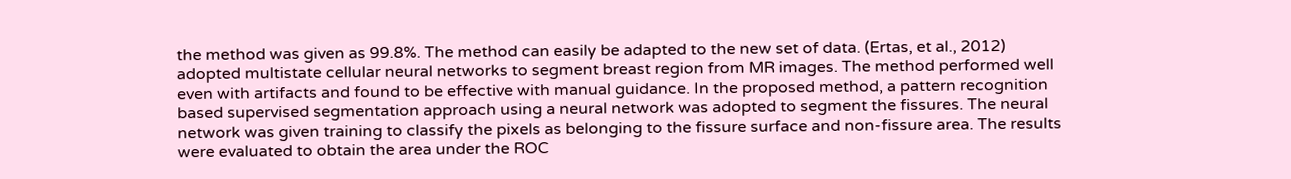the method was given as 99.8%. The method can easily be adapted to the new set of data. (Ertas, et al., 2012) adopted multistate cellular neural networks to segment breast region from MR images. The method performed well even with artifacts and found to be effective with manual guidance. In the proposed method, a pattern recognition based supervised segmentation approach using a neural network was adopted to segment the fissures. The neural network was given training to classify the pixels as belonging to the fissure surface and non-fissure area. The results were evaluated to obtain the area under the ROC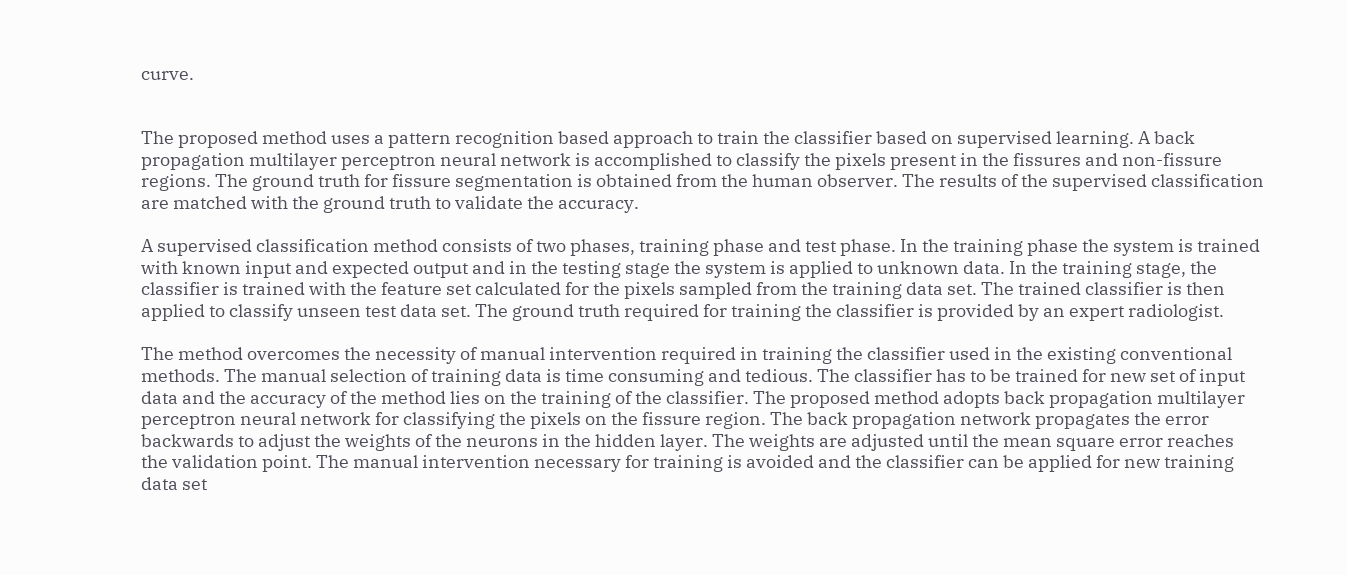curve.


The proposed method uses a pattern recognition based approach to train the classifier based on supervised learning. A back propagation multilayer perceptron neural network is accomplished to classify the pixels present in the fissures and non-fissure regions. The ground truth for fissure segmentation is obtained from the human observer. The results of the supervised classification are matched with the ground truth to validate the accuracy.

A supervised classification method consists of two phases, training phase and test phase. In the training phase the system is trained with known input and expected output and in the testing stage the system is applied to unknown data. In the training stage, the classifier is trained with the feature set calculated for the pixels sampled from the training data set. The trained classifier is then applied to classify unseen test data set. The ground truth required for training the classifier is provided by an expert radiologist.

The method overcomes the necessity of manual intervention required in training the classifier used in the existing conventional methods. The manual selection of training data is time consuming and tedious. The classifier has to be trained for new set of input data and the accuracy of the method lies on the training of the classifier. The proposed method adopts back propagation multilayer perceptron neural network for classifying the pixels on the fissure region. The back propagation network propagates the error backwards to adjust the weights of the neurons in the hidden layer. The weights are adjusted until the mean square error reaches the validation point. The manual intervention necessary for training is avoided and the classifier can be applied for new training data set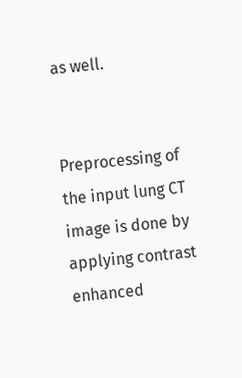as well.


Preprocessing of the input lung CT image is done by applying contrast enhanced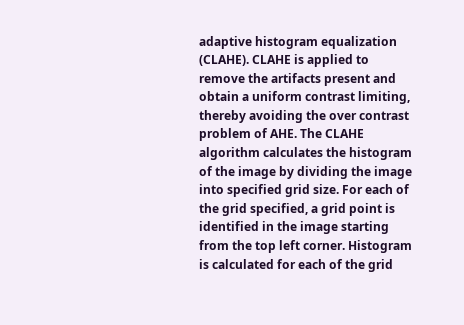adaptive histogram equalization (CLAHE). CLAHE is applied to remove the artifacts present and obtain a uniform contrast limiting, thereby avoiding the over contrast problem of AHE. The CLAHE algorithm calculates the histogram of the image by dividing the image into specified grid size. For each of the grid specified, a grid point is identified in the image starting from the top left corner. Histogram is calculated for each of the grid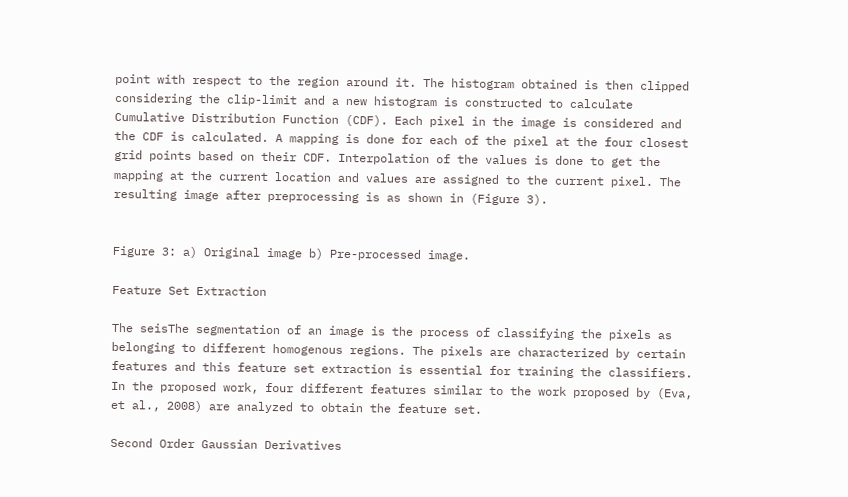point with respect to the region around it. The histogram obtained is then clipped considering the clip-limit and a new histogram is constructed to calculate Cumulative Distribution Function (CDF). Each pixel in the image is considered and the CDF is calculated. A mapping is done for each of the pixel at the four closest grid points based on their CDF. Interpolation of the values is done to get the mapping at the current location and values are assigned to the current pixel. The resulting image after preprocessing is as shown in (Figure 3).


Figure 3: a) Original image b) Pre-processed image.

Feature Set Extraction

The seisThe segmentation of an image is the process of classifying the pixels as belonging to different homogenous regions. The pixels are characterized by certain features and this feature set extraction is essential for training the classifiers. In the proposed work, four different features similar to the work proposed by (Eva, et al., 2008) are analyzed to obtain the feature set.

Second Order Gaussian Derivatives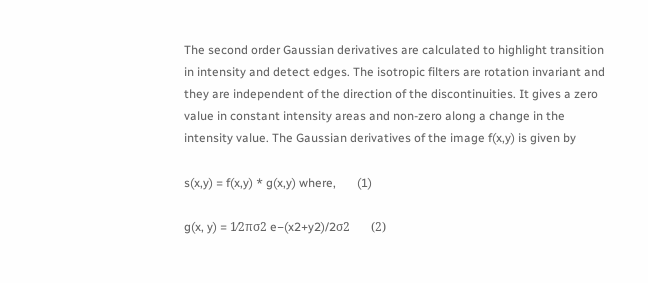The second order Gaussian derivatives are calculated to highlight transition in intensity and detect edges. The isotropic filters are rotation invariant and they are independent of the direction of the discontinuities. It gives a zero value in constant intensity areas and non-zero along a change in the intensity value. The Gaussian derivatives of the image f(x,y) is given by

s(x,y) = f(x,y) * g(x,y) where,       (1)

g(x, y) = 1⁄2πσ2 e−(x2+y2)/2σ2       (2)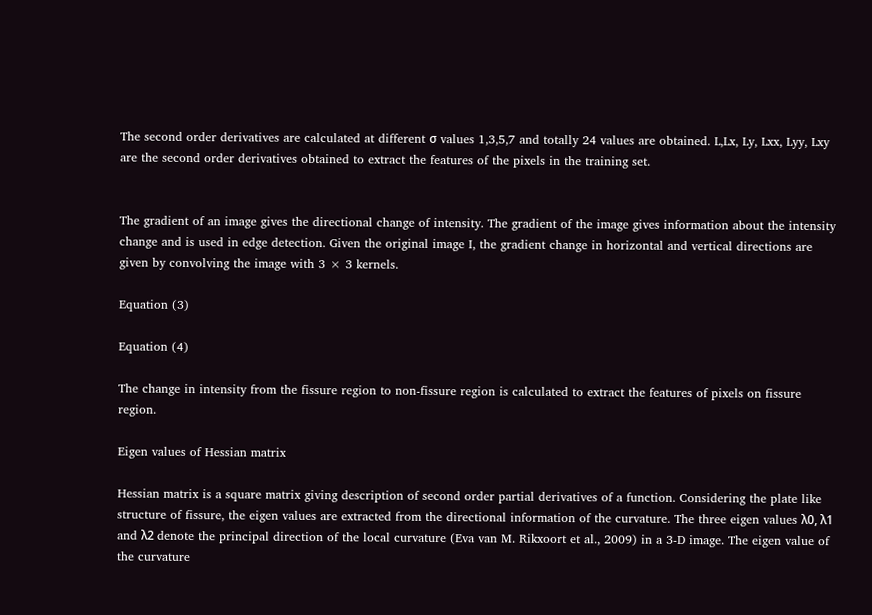The second order derivatives are calculated at different σ values 1,3,5,7 and totally 24 values are obtained. L,Lx, Ly, Lxx, Lyy, Lxy are the second order derivatives obtained to extract the features of the pixels in the training set.


The gradient of an image gives the directional change of intensity. The gradient of the image gives information about the intensity change and is used in edge detection. Given the original image I, the gradient change in horizontal and vertical directions are given by convolving the image with 3 × 3 kernels.

Equation (3)

Equation (4)

The change in intensity from the fissure region to non-fissure region is calculated to extract the features of pixels on fissure region.

Eigen values of Hessian matrix

Hessian matrix is a square matrix giving description of second order partial derivatives of a function. Considering the plate like structure of fissure, the eigen values are extracted from the directional information of the curvature. The three eigen values λ0, λ1 and λ2 denote the principal direction of the local curvature (Eva van M. Rikxoort et al., 2009) in a 3-D image. The eigen value of the curvature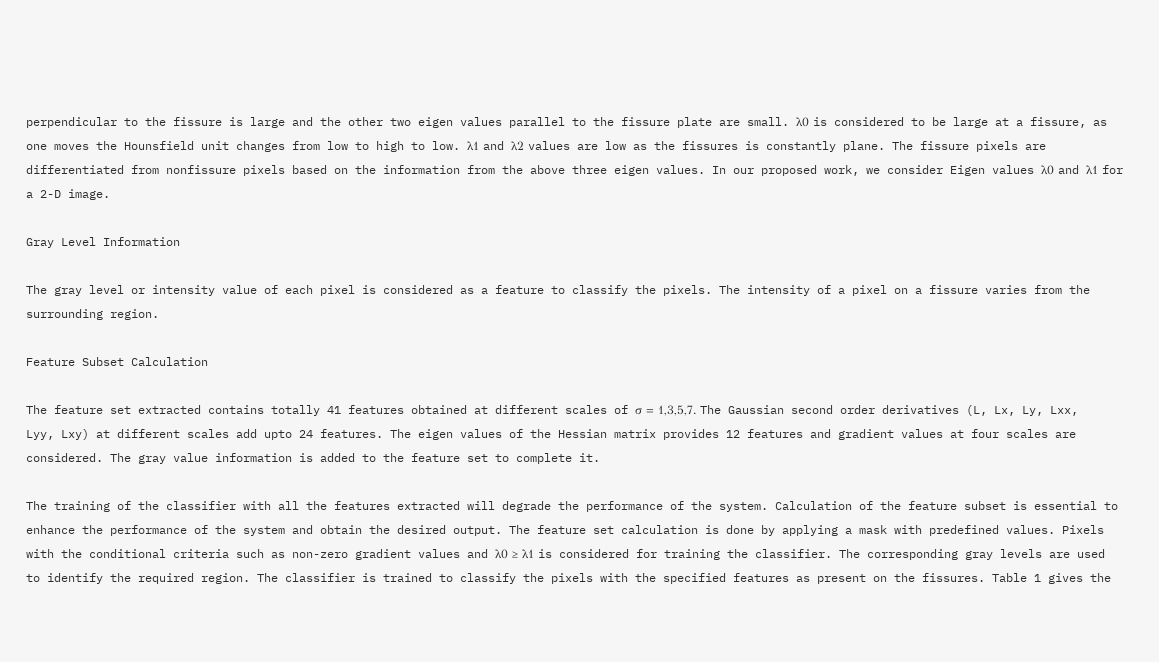perpendicular to the fissure is large and the other two eigen values parallel to the fissure plate are small. λ0 is considered to be large at a fissure, as one moves the Hounsfield unit changes from low to high to low. λ1 and λ2 values are low as the fissures is constantly plane. The fissure pixels are differentiated from nonfissure pixels based on the information from the above three eigen values. In our proposed work, we consider Eigen values λ0 and λ1 for a 2-D image.

Gray Level Information

The gray level or intensity value of each pixel is considered as a feature to classify the pixels. The intensity of a pixel on a fissure varies from the surrounding region.

Feature Subset Calculation

The feature set extracted contains totally 41 features obtained at different scales of σ = 1,3,5,7. The Gaussian second order derivatives (L, Lx, Ly, Lxx, Lyy, Lxy) at different scales add upto 24 features. The eigen values of the Hessian matrix provides 12 features and gradient values at four scales are considered. The gray value information is added to the feature set to complete it.

The training of the classifier with all the features extracted will degrade the performance of the system. Calculation of the feature subset is essential to enhance the performance of the system and obtain the desired output. The feature set calculation is done by applying a mask with predefined values. Pixels with the conditional criteria such as non-zero gradient values and λ0 ≥ λ1 is considered for training the classifier. The corresponding gray levels are used to identify the required region. The classifier is trained to classify the pixels with the specified features as present on the fissures. Table 1 gives the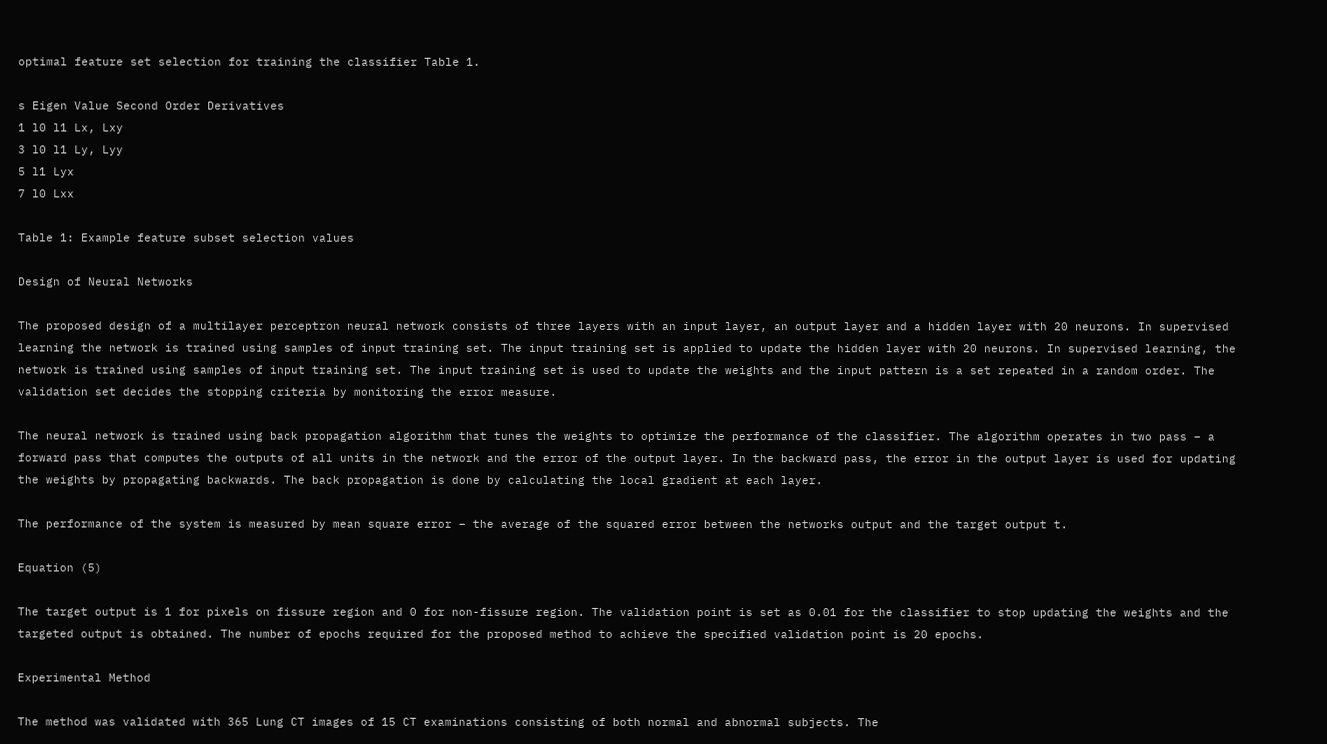optimal feature set selection for training the classifier Table 1.

s Eigen Value Second Order Derivatives
1 l0 l1 Lx, Lxy
3 l0 l1 Ly, Lyy
5 l1 Lyx
7 l0 Lxx

Table 1: Example feature subset selection values

Design of Neural Networks

The proposed design of a multilayer perceptron neural network consists of three layers with an input layer, an output layer and a hidden layer with 20 neurons. In supervised learning the network is trained using samples of input training set. The input training set is applied to update the hidden layer with 20 neurons. In supervised learning, the network is trained using samples of input training set. The input training set is used to update the weights and the input pattern is a set repeated in a random order. The validation set decides the stopping criteria by monitoring the error measure.

The neural network is trained using back propagation algorithm that tunes the weights to optimize the performance of the classifier. The algorithm operates in two pass – a forward pass that computes the outputs of all units in the network and the error of the output layer. In the backward pass, the error in the output layer is used for updating the weights by propagating backwards. The back propagation is done by calculating the local gradient at each layer.

The performance of the system is measured by mean square error – the average of the squared error between the networks output and the target output t.

Equation (5)

The target output is 1 for pixels on fissure region and 0 for non-fissure region. The validation point is set as 0.01 for the classifier to stop updating the weights and the targeted output is obtained. The number of epochs required for the proposed method to achieve the specified validation point is 20 epochs.

Experimental Method

The method was validated with 365 Lung CT images of 15 CT examinations consisting of both normal and abnormal subjects. The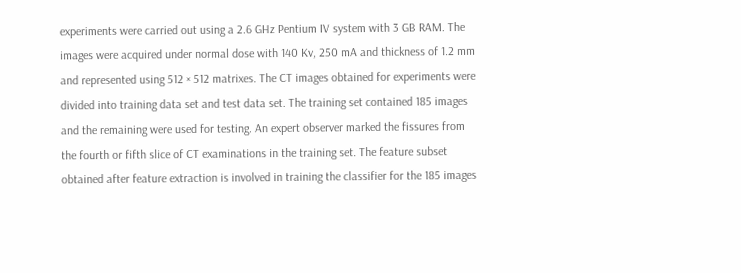experiments were carried out using a 2.6 GHz Pentium IV system with 3 GB RAM. The images were acquired under normal dose with 140 Kv, 250 mA and thickness of 1.2 mm and represented using 512 × 512 matrixes. The CT images obtained for experiments were divided into training data set and test data set. The training set contained 185 images and the remaining were used for testing. An expert observer marked the fissures from the fourth or fifth slice of CT examinations in the training set. The feature subset obtained after feature extraction is involved in training the classifier for the 185 images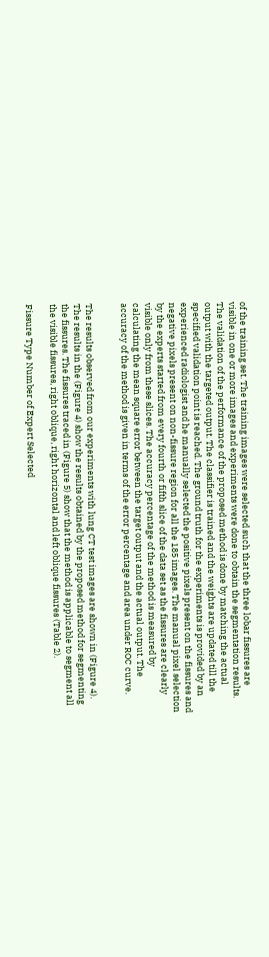of the training set. The training images were selected such that the three lobar fissures are visible in one or more images and experiments were done to obtain the segmentation results. The validation of the performance of the proposed method is done by matching the actual output with the targeted output. The classifier is trained and the weights are updated till the specified validation point is reached. The ground truth for the experiments is provided by an experienced radiologist and he manually selected the positive pixels present on the fissures and negative pixels present on non-fissure region for all the 185 images. The manual pixel selection by the experts started from every fourth or fifth slice of the data set as the fissures are clearly visible only from these slices. The accuracy percentage of the method is measured by calculating the mean square error between the target output and the actual output. The accuracy of the method is given in terms of the error percentage and area under ROC curve.


The results observed from our experiments with lung CT test images are shown in (Figure 4). The results in the (Figure 4) show the results obtained by the proposed method for segmenting the fissures. The fissures traced in (Figure 5) show that the method is applicable to segment all the visible fissures, right oblique, right horizontal and left oblique fissures (Table 2).

Fissure Type Number of Expert Selected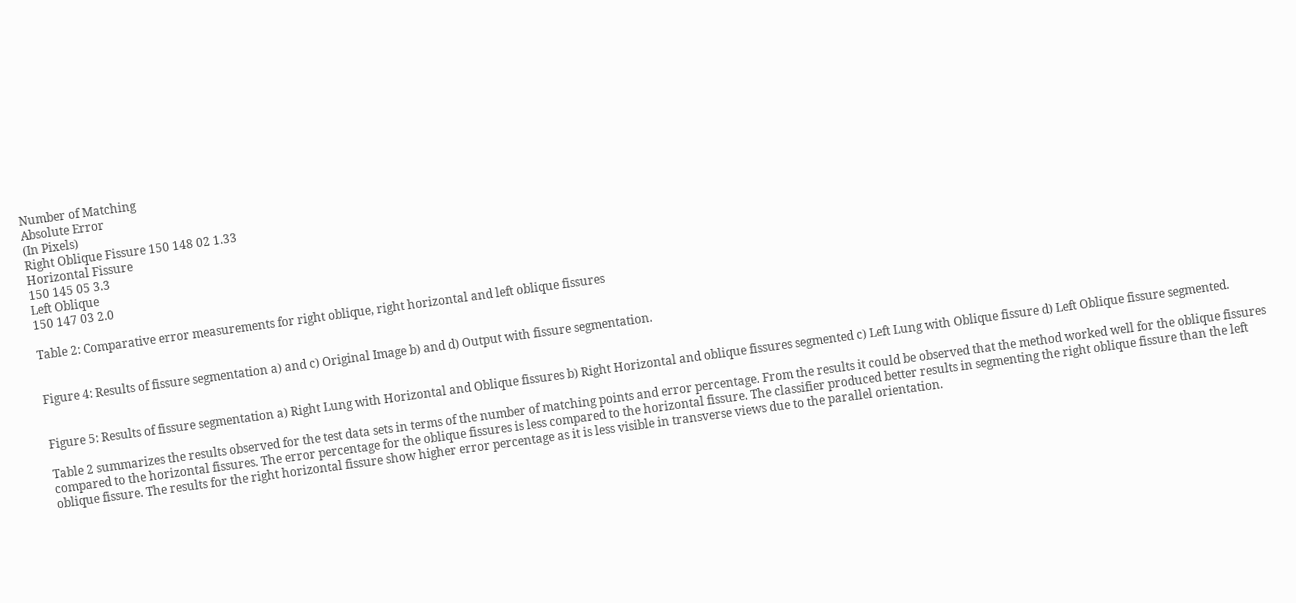Number of Matching
Absolute Error
(In Pixels)
Right Oblique Fissure 150 148 02 1.33
Horizontal Fissure
150 145 05 3.3
Left Oblique
150 147 03 2.0

Table 2: Comparative error measurements for right oblique, right horizontal and left oblique fissures


Figure 4: Results of fissure segmentation a) and c) Original Image b) and d) Output with fissure segmentation.


Figure 5: Results of fissure segmentation a) Right Lung with Horizontal and Oblique fissures b) Right Horizontal and oblique fissures segmented c) Left Lung with Oblique fissure d) Left Oblique fissure segmented.

Table 2 summarizes the results observed for the test data sets in terms of the number of matching points and error percentage. From the results it could be observed that the method worked well for the oblique fissures compared to the horizontal fissures. The error percentage for the oblique fissures is less compared to the horizontal fissure. The classifier produced better results in segmenting the right oblique fissure than the left oblique fissure. The results for the right horizontal fissure show higher error percentage as it is less visible in transverse views due to the parallel orientation.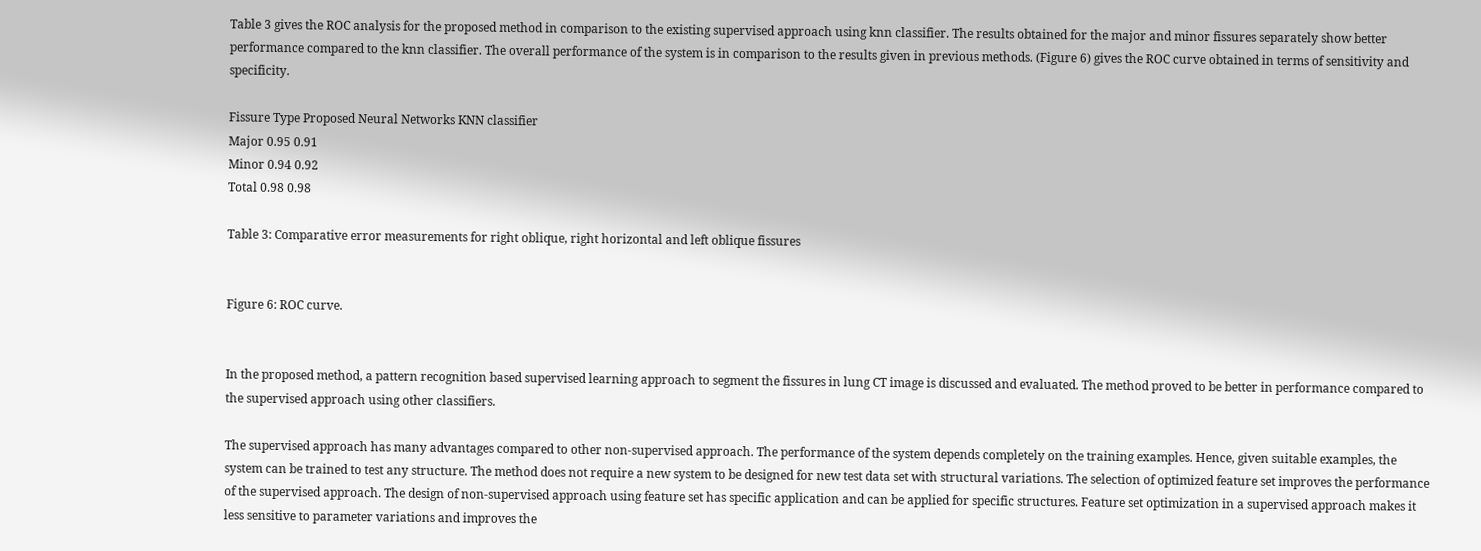Table 3 gives the ROC analysis for the proposed method in comparison to the existing supervised approach using knn classifier. The results obtained for the major and minor fissures separately show better performance compared to the knn classifier. The overall performance of the system is in comparison to the results given in previous methods. (Figure 6) gives the ROC curve obtained in terms of sensitivity and specificity.

Fissure Type Proposed Neural Networks KNN classifier
Major 0.95 0.91
Minor 0.94 0.92
Total 0.98 0.98

Table 3: Comparative error measurements for right oblique, right horizontal and left oblique fissures


Figure 6: ROC curve.


In the proposed method, a pattern recognition based supervised learning approach to segment the fissures in lung CT image is discussed and evaluated. The method proved to be better in performance compared to the supervised approach using other classifiers.

The supervised approach has many advantages compared to other non-supervised approach. The performance of the system depends completely on the training examples. Hence, given suitable examples, the system can be trained to test any structure. The method does not require a new system to be designed for new test data set with structural variations. The selection of optimized feature set improves the performance of the supervised approach. The design of non-supervised approach using feature set has specific application and can be applied for specific structures. Feature set optimization in a supervised approach makes it less sensitive to parameter variations and improves the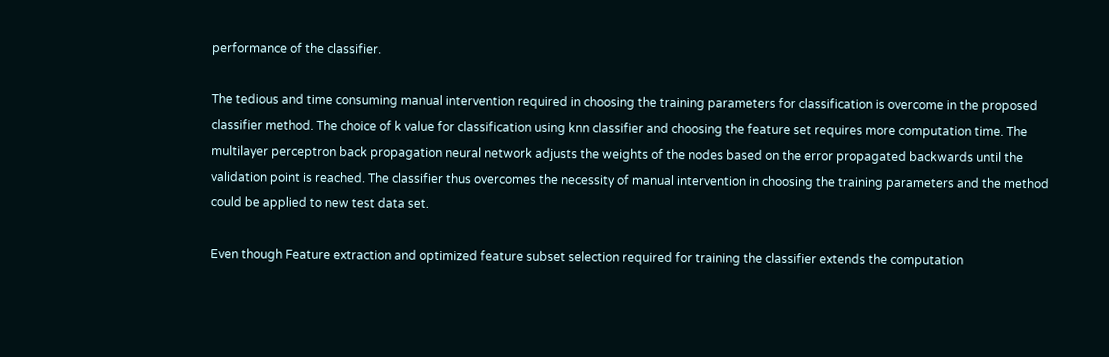performance of the classifier.

The tedious and time consuming manual intervention required in choosing the training parameters for classification is overcome in the proposed classifier method. The choice of k value for classification using knn classifier and choosing the feature set requires more computation time. The multilayer perceptron back propagation neural network adjusts the weights of the nodes based on the error propagated backwards until the validation point is reached. The classifier thus overcomes the necessity of manual intervention in choosing the training parameters and the method could be applied to new test data set.

Even though Feature extraction and optimized feature subset selection required for training the classifier extends the computation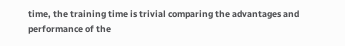time, the training time is trivial comparing the advantages and performance of the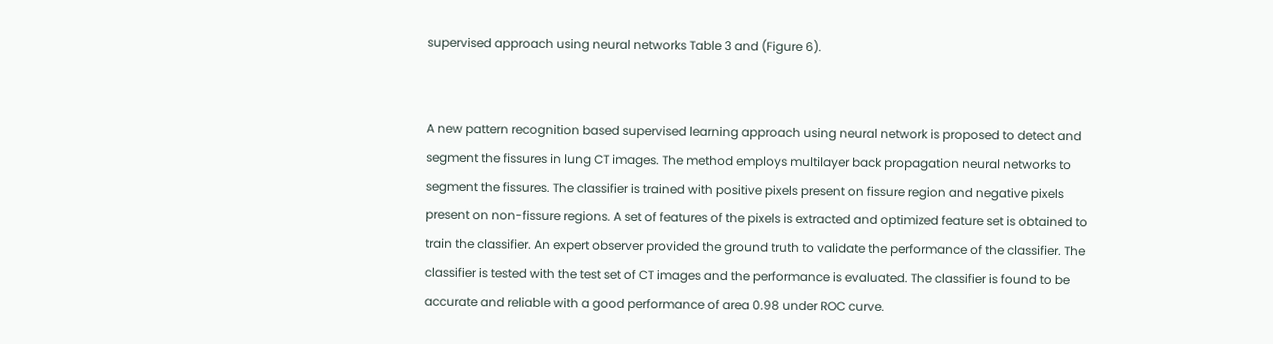supervised approach using neural networks Table 3 and (Figure 6).


A new pattern recognition based supervised learning approach using neural network is proposed to detect and segment the fissures in lung CT images. The method employs multilayer back propagation neural networks to segment the fissures. The classifier is trained with positive pixels present on fissure region and negative pixels present on non-fissure regions. A set of features of the pixels is extracted and optimized feature set is obtained to train the classifier. An expert observer provided the ground truth to validate the performance of the classifier. The classifier is tested with the test set of CT images and the performance is evaluated. The classifier is found to be accurate and reliable with a good performance of area 0.98 under ROC curve.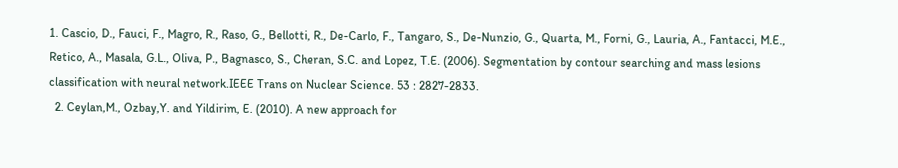1. Cascio, D., Fauci, F., Magro, R., Raso, G., Bellotti, R., De-Carlo, F., Tangaro, S., De-Nunzio, G., Quarta, M., Forni, G., Lauria, A., Fantacci, M.E., Retico, A., Masala, G.L., Oliva, P., Bagnasco, S., Cheran, S.C. and Lopez, T.E. (2006). Segmentation by contour searching and mass lesions classification with neural network.IEEE Trans on Nuclear Science. 53 : 2827-2833.
  2. Ceylan,M., Ozbay,Y. and Yildirim, E. (2010). A new approach for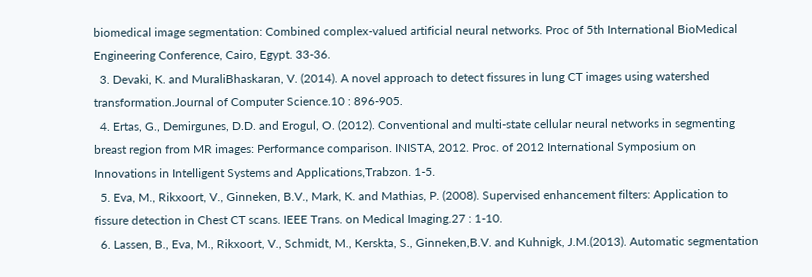biomedical image segmentation: Combined complex-valued artificial neural networks. Proc of 5th International BioMedical Engineering Conference, Cairo, Egypt. 33-36.
  3. Devaki, K. and MuraliBhaskaran, V. (2014). A novel approach to detect fissures in lung CT images using watershed transformation.Journal of Computer Science.10 : 896-905.
  4. Ertas, G., Demirgunes, D.D. and Erogul, O. (2012). Conventional and multi-state cellular neural networks in segmenting breast region from MR images: Performance comparison. INISTA, 2012. Proc. of 2012 International Symposium on Innovations in Intelligent Systems and Applications,Trabzon. 1-5.
  5. Eva, M., Rikxoort, V., Ginneken, B.V., Mark, K. and Mathias, P. (2008). Supervised enhancement filters: Application to fissure detection in Chest CT scans. IEEE Trans. on Medical Imaging.27 : 1-10.
  6. Lassen, B., Eva, M., Rikxoort, V., Schmidt, M., Kerskta, S., Ginneken,B.V. and Kuhnigk, J.M.(2013). Automatic segmentation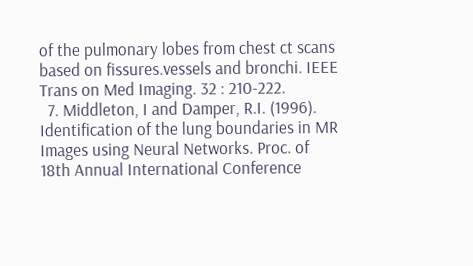of the pulmonary lobes from chest ct scans based on fissures.vessels and bronchi. IEEE Trans on Med Imaging. 32 : 210-222.
  7. Middleton, I and Damper, R.I. (1996). Identification of the lung boundaries in MR Images using Neural Networks. Proc. of 18th Annual International Conference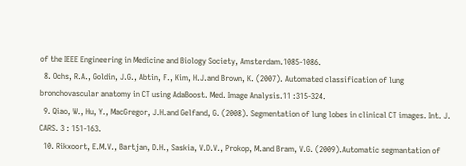of the IEEE Engineering in Medicine and Biology Society, Amsterdam.1085-1086.
  8. Ochs, R.A., Goldin, J.G., Abtin, F., Kim, H.J.and Brown, K. (2007). Automated classification of lung bronchovascular anatomy in CT using AdaBoost. Med. Image Analysis.11 :315-324.
  9. Qiao, W., Hu, Y., MacGregor, J.H.and Gelfand, G. (2008). Segmentation of lung lobes in clinical CT images. Int. J. CARS. 3 : 151-163.
  10. Rikxoort, E.M.V., Bartjan, D.H., Saskia, V.D.V., Prokop, M.and Bram, V.G. (2009).Automatic segmantation of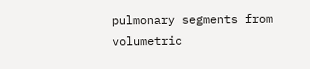pulmonary segments from volumetric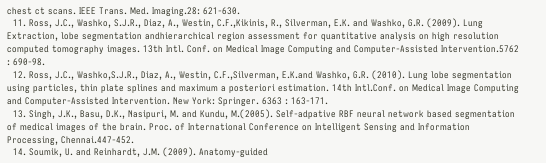chest ct scans. IEEE Trans. Med. Imaging.28: 621-630.
  11. Ross, J.C., Washko, S.J.R., Diaz, A., Westin, C.F.,Kikinis, R., Silverman, E.K. and Washko, G.R. (2009). Lung Extraction, lobe segmentation andhierarchical region assessment for quantitative analysis on high resolution computed tomography images. 13th Intl. Conf. on Medical Image Computing and Computer-Assisted Intervention.5762 : 690-98.
  12. Ross, J.C., Washko,S.J.R., Diaz, A., Westin, C.F.,Silverman, E.K.and Washko, G.R. (2010). Lung lobe segmentation using particles, thin plate splines and maximum a posteriori estimation. 14th Intl.Conf. on Medical Image Computing and Computer-Assisted Intervention. New York: Springer. 6363 : 163-171.
  13. Singh, J.K., Basu, D.K., Nasipuri, M. and Kundu, M.(2005). Self-adpative RBF neural network based segmentation of medical images of the brain. Proc. of International Conference on Intelligent Sensing and Information Processing, Chennai.447-452.
  14. Soumik, U. and Reinhardt, J.M. (2009). Anatomy-guided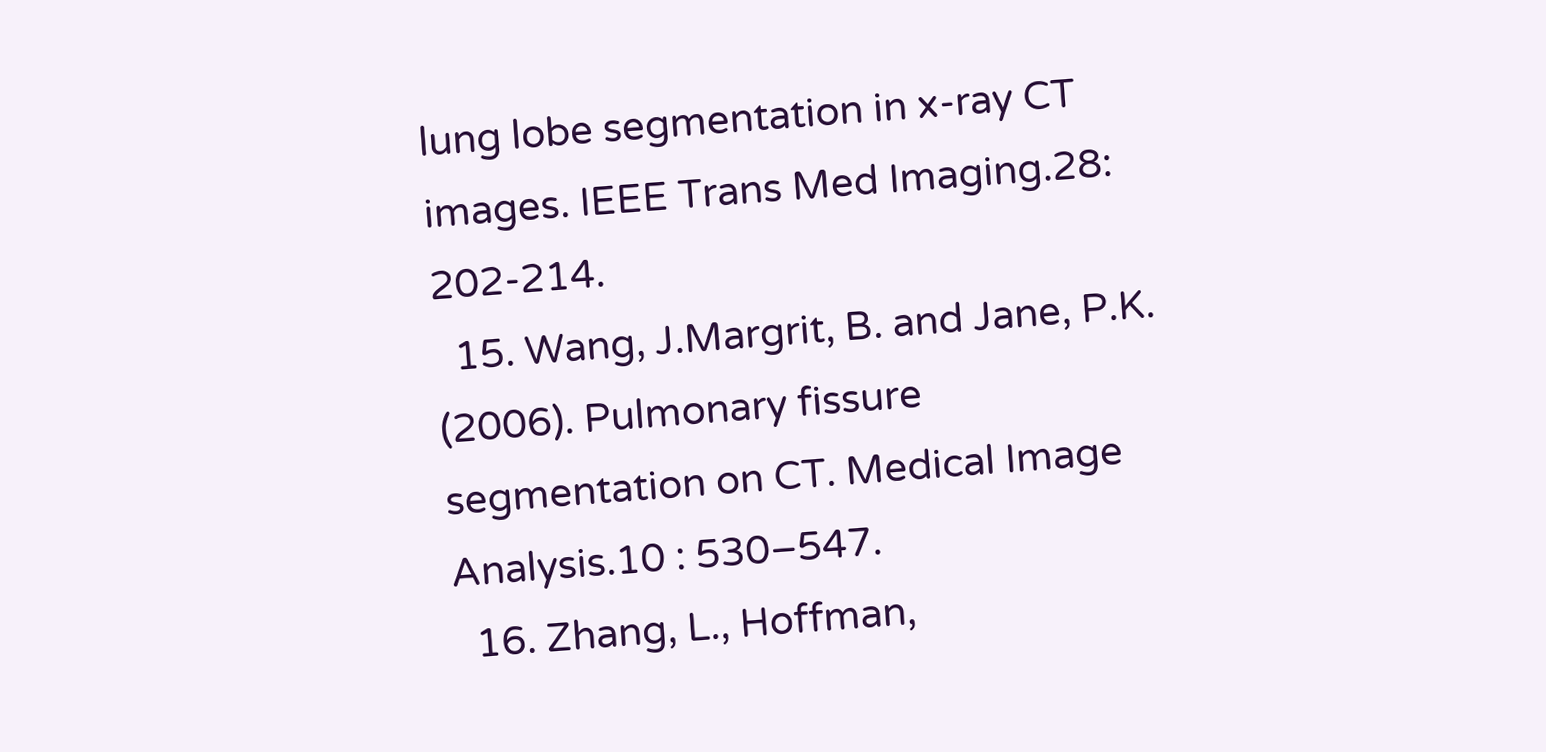lung lobe segmentation in x-ray CT images. IEEE Trans Med Imaging.28: 202-214.
  15. Wang, J.Margrit, B. and Jane, P.K. (2006). Pulmonary fissure segmentation on CT. Medical Image Analysis.10 : 530–547.
  16. Zhang, L., Hoffman,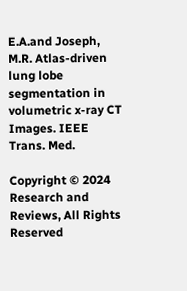E.A.and Joseph, M.R. Atlas-driven lung lobe segmentation in volumetric x-ray CT Images. IEEE Trans. Med.

Copyright © 2024 Research and Reviews, All Rights Reserved